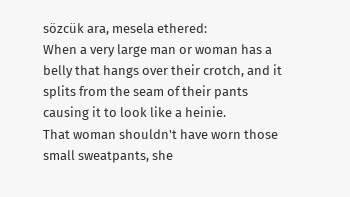sözcük ara, mesela ethered:
When a very large man or woman has a belly that hangs over their crotch, and it splits from the seam of their pants causing it to look like a heinie.
That woman shouldn't have worn those small sweatpants, she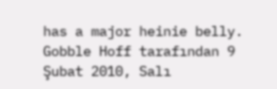has a major heinie belly.
Gobble Hoff tarafından 9 Şubat 2010, Salı